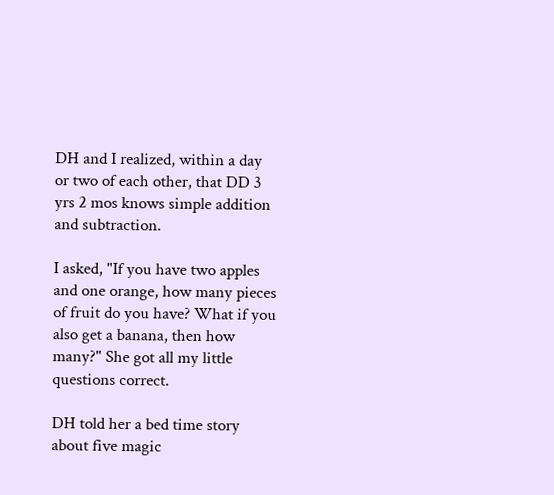DH and I realized, within a day or two of each other, that DD 3 yrs 2 mos knows simple addition and subtraction.

I asked, "If you have two apples and one orange, how many pieces of fruit do you have? What if you also get a banana, then how many?" She got all my little questions correct.

DH told her a bed time story about five magic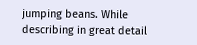jumping beans. While describing in great detail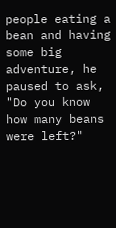people eating a bean and having some big adventure, he paused to ask, "Do you know how many beans were left?"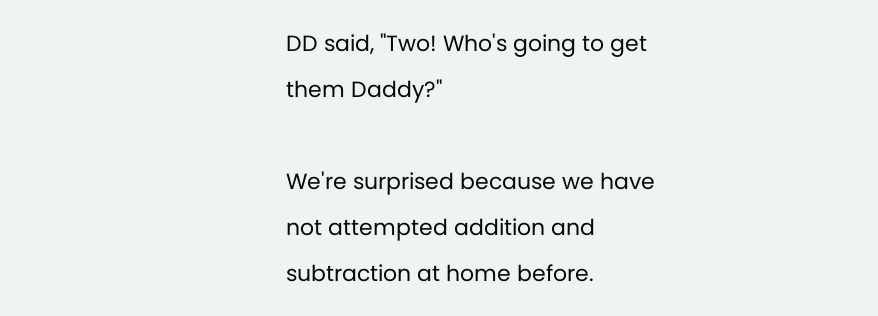DD said, "Two! Who's going to get them Daddy?"

We're surprised because we have not attempted addition and subtraction at home before.